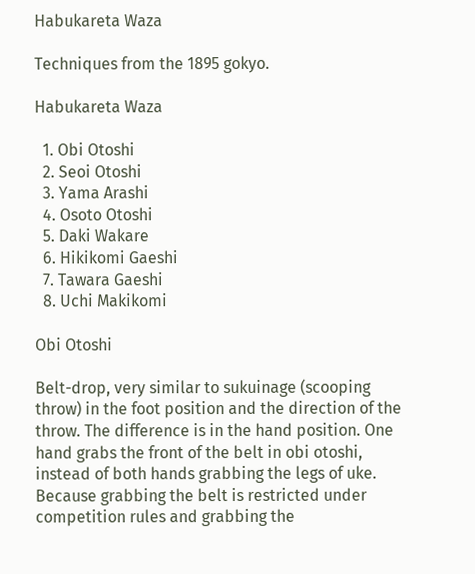Habukareta Waza

Techniques from the 1895 gokyo.

Habukareta Waza

  1. Obi Otoshi
  2. Seoi Otoshi
  3. Yama Arashi
  4. Osoto Otoshi
  5. Daki Wakare
  6. Hikikomi Gaeshi
  7. Tawara Gaeshi
  8. Uchi Makikomi

Obi Otoshi

Belt-drop, very similar to sukuinage (scooping throw) in the foot position and the direction of the throw. The difference is in the hand position. One hand grabs the front of the belt in obi otoshi, instead of both hands grabbing the legs of uke. Because grabbing the belt is restricted under competition rules and grabbing the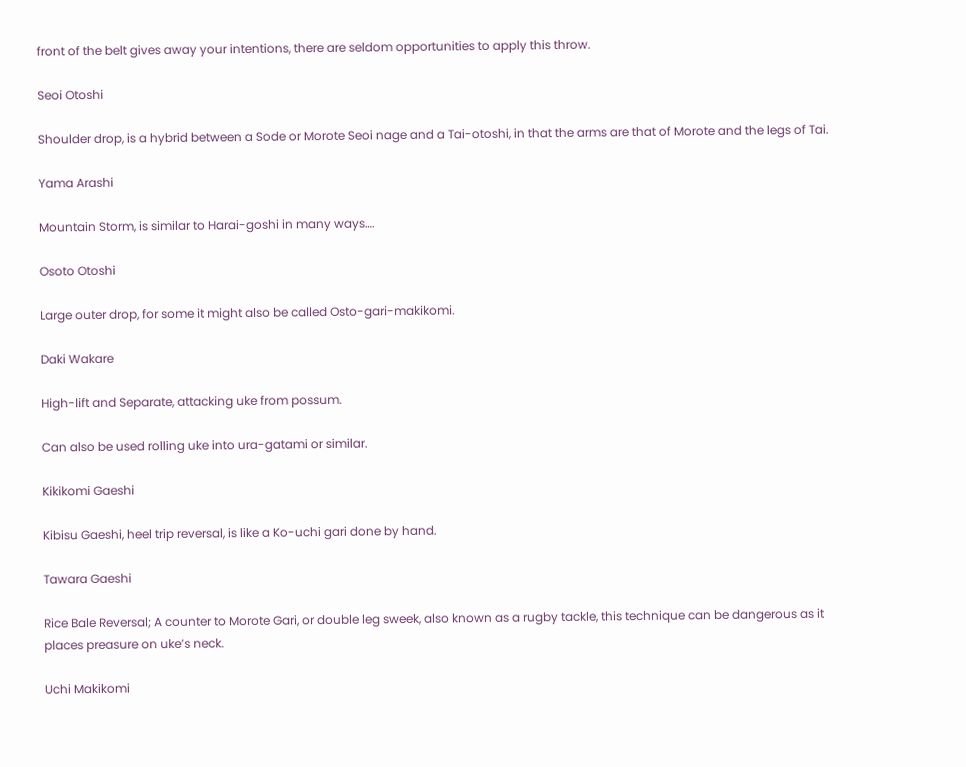front of the belt gives away your intentions, there are seldom opportunities to apply this throw.

Seoi Otoshi

Shoulder drop, is a hybrid between a Sode or Morote Seoi nage and a Tai-otoshi, in that the arms are that of Morote and the legs of Tai.

Yama Arashi

Mountain Storm, is similar to Harai-goshi in many ways….

Osoto Otoshi

Large outer drop, for some it might also be called Osto-gari-makikomi.

Daki Wakare

High-lift and Separate, attacking uke from possum.

Can also be used rolling uke into ura-gatami or similar.

Kikikomi Gaeshi

Kibisu Gaeshi, heel trip reversal, is like a Ko-uchi gari done by hand.

Tawara Gaeshi

Rice Bale Reversal; A counter to Morote Gari, or double leg sweek, also known as a rugby tackle, this technique can be dangerous as it places preasure on uke’s neck.

Uchi Makikomi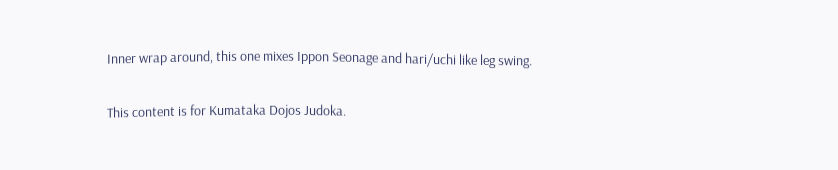Inner wrap around, this one mixes Ippon Seonage and hari/uchi like leg swing.

This content is for Kumataka Dojos Judoka.